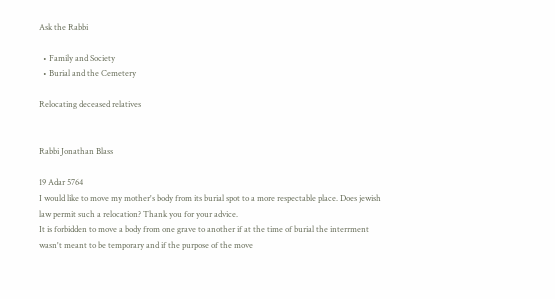Ask the Rabbi

  • Family and Society
  • Burial and the Cemetery

Relocating deceased relatives


Rabbi Jonathan Blass

19 Adar 5764
I would like to move my mother's body from its burial spot to a more respectable place. Does jewish law permit such a relocation? Thank you for your advice.
It is forbidden to move a body from one grave to another if at the time of burial the interrment wasn't meant to be temporary and if the purpose of the move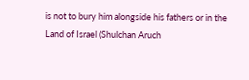is not to bury him alongside his fathers or in the Land of Israel (Shulchan Aruch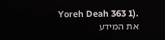Yoreh Deah 363 1).
את המידע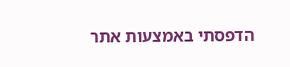הדפסתי באמצעות אתר